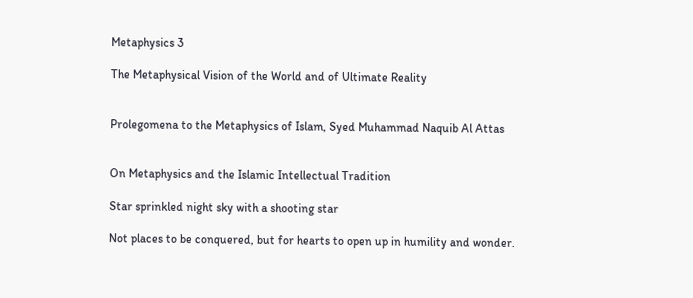Metaphysics 3

The Metaphysical Vision of the World and of Ultimate Reality


Prolegomena to the Metaphysics of Islam, Syed Muhammad Naquib Al Attas


On Metaphysics and the Islamic Intellectual Tradition

Star sprinkled night sky with a shooting star

Not places to be conquered, but for hearts to open up in humility and wonder.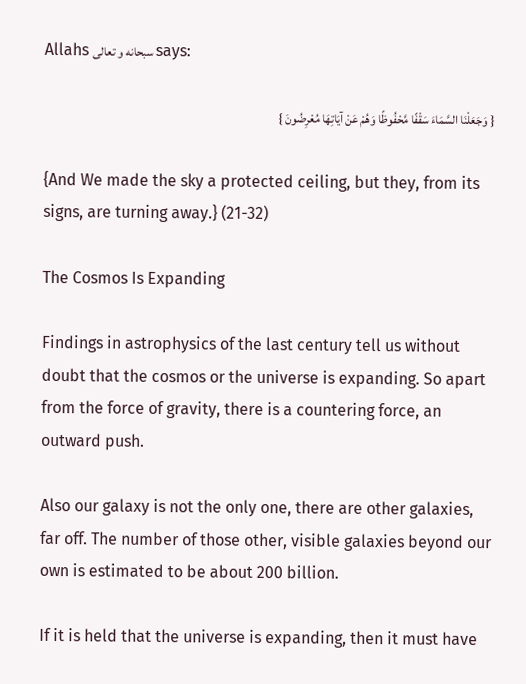Allahs سبحانه و تعالى says:

{ وَجَعَلْنَا السَّمَاءَ سَقْفًا مَّحْفُوظًا وَهُمْ عَنْ آيَاتِهَا مُعْرِضُونَ }

{And We made the sky a protected ceiling, but they, from its signs, are turning away.} (21-32)

The Cosmos Is Expanding

Findings in astrophysics of the last century tell us without doubt that the cosmos or the universe is expanding. So apart from the force of gravity, there is a countering force, an outward push.

Also our galaxy is not the only one, there are other galaxies, far off. The number of those other, visible galaxies beyond our own is estimated to be about 200 billion.

If it is held that the universe is expanding, then it must have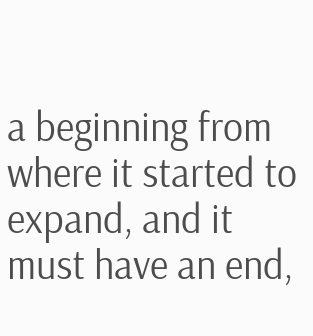a beginning from where it started to expand, and it must have an end,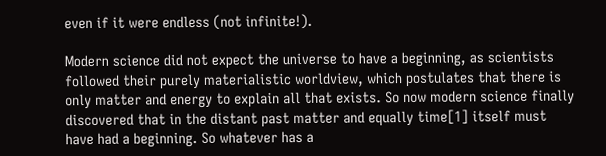even if it were endless (not infinite!).

Modern science did not expect the universe to have a beginning, as scientists followed their purely materialistic worldview, which postulates that there is only matter and energy to explain all that exists. So now modern science finally discovered that in the distant past matter and equally time[1] itself must have had a beginning. So whatever has a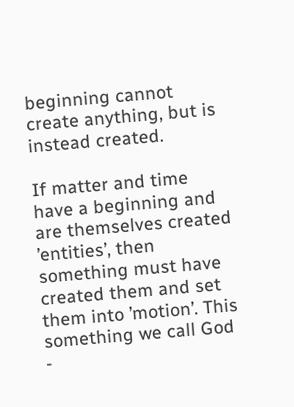beginning cannot create anything, but is instead created.

If matter and time have a beginning and are themselves created ’entities’, then something must have created them and set them into ’motion’. This something we call God -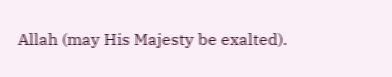Allah (may His Majesty be exalted).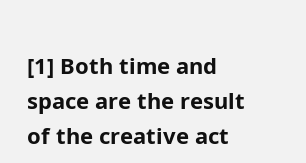[1] Both time and space are the result of the creative act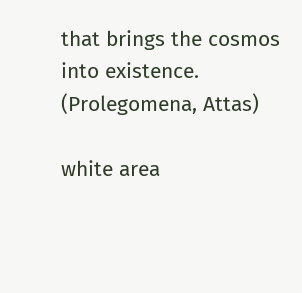that brings the cosmos into existence. (Prolegomena, Attas)

white area